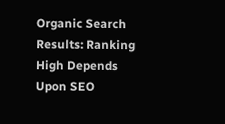Organic Search Results: Ranking High Depends Upon SEO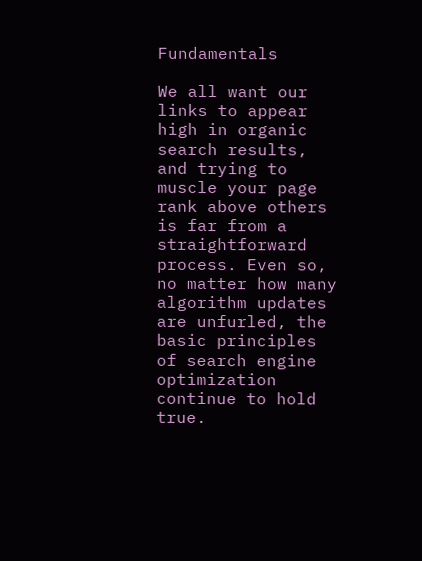Fundamentals

We all want our links to appear high in organic search results, and trying to muscle your page rank above others is far from a straightforward process. Even so, no matter how many algorithm updates are unfurled, the basic principles of search engine optimization continue to hold true.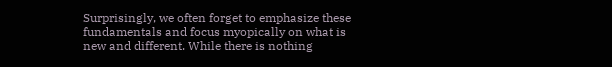Surprisingly, we often forget to emphasize these fundamentals and focus myopically on what is new and different. While there is nothing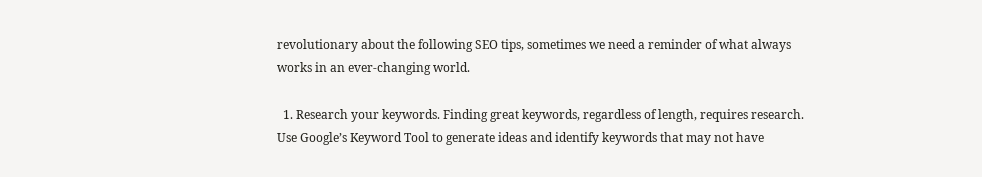revolutionary about the following SEO tips, sometimes we need a reminder of what always works in an ever-changing world.

  1. Research your keywords. Finding great keywords, regardless of length, requires research. Use Google’s Keyword Tool to generate ideas and identify keywords that may not have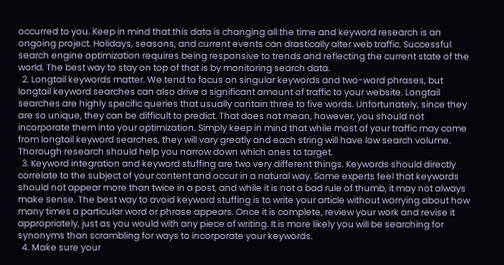occurred to you. Keep in mind that this data is changing all the time and keyword research is an ongoing project. Holidays, seasons, and current events can drastically alter web traffic. Successful search engine optimization requires being responsive to trends and reflecting the current state of the world. The best way to stay on top of that is by monitoring search data.
  2. Longtail keywords matter. We tend to focus on singular keywords and two-word phrases, but longtail keyword searches can also drive a significant amount of traffic to your website. Longtail searches are highly specific queries that usually contain three to five words. Unfortunately, since they are so unique, they can be difficult to predict. That does not mean, however, you should not incorporate them into your optimization. Simply keep in mind that while most of your traffic may come from longtail keyword searches, they will vary greatly and each string will have low search volume. Thorough research should help you narrow down which ones to target.
  3. Keyword integration and keyword stuffing are two very different things. Keywords should directly correlate to the subject of your content and occur in a natural way. Some experts feel that keywords should not appear more than twice in a post, and while it is not a bad rule of thumb, it may not always make sense. The best way to avoid keyword stuffing is to write your article without worrying about how many times a particular word or phrase appears. Once it is complete, review your work and revise it appropriately, just as you would with any piece of writing. It is more likely you will be searching for synonyms than scrambling for ways to incorporate your keywords.
  4. Make sure your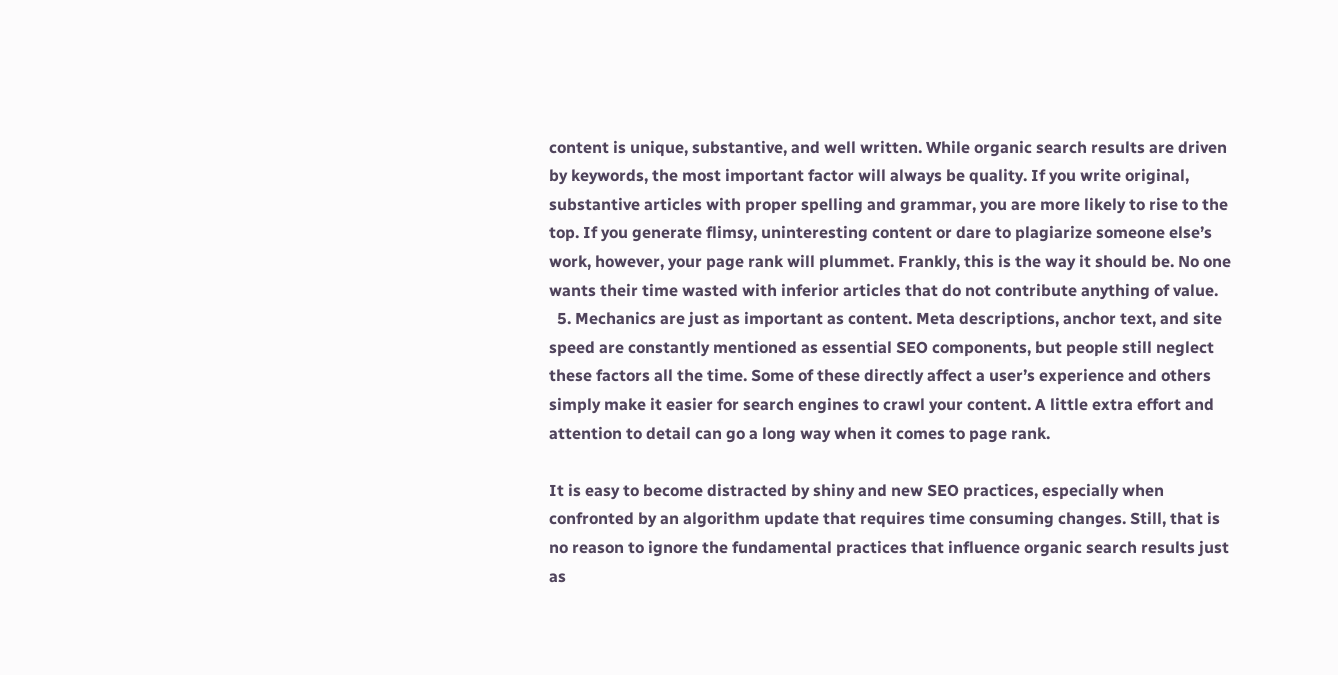content is unique, substantive, and well written. While organic search results are driven by keywords, the most important factor will always be quality. If you write original, substantive articles with proper spelling and grammar, you are more likely to rise to the top. If you generate flimsy, uninteresting content or dare to plagiarize someone else’s work, however, your page rank will plummet. Frankly, this is the way it should be. No one wants their time wasted with inferior articles that do not contribute anything of value.
  5. Mechanics are just as important as content. Meta descriptions, anchor text, and site speed are constantly mentioned as essential SEO components, but people still neglect these factors all the time. Some of these directly affect a user’s experience and others simply make it easier for search engines to crawl your content. A little extra effort and attention to detail can go a long way when it comes to page rank.

It is easy to become distracted by shiny and new SEO practices, especially when confronted by an algorithm update that requires time consuming changes. Still, that is no reason to ignore the fundamental practices that influence organic search results just as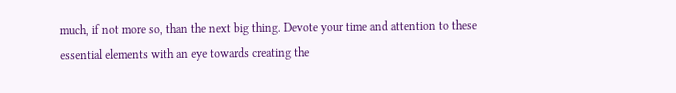much, if not more so, than the next big thing. Devote your time and attention to these essential elements with an eye towards creating the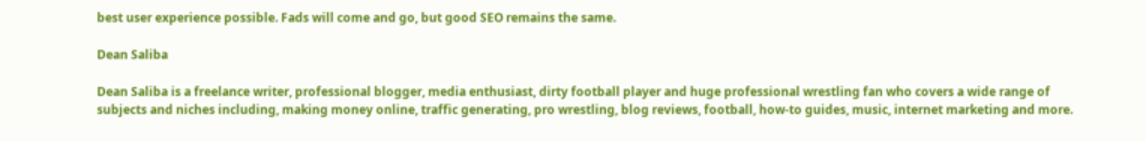best user experience possible. Fads will come and go, but good SEO remains the same.

Dean Saliba

Dean Saliba is a freelance writer, professional blogger, media enthusiast, dirty football player and huge professional wrestling fan who covers a wide range of subjects and niches including, making money online, traffic generating, pro wrestling, blog reviews, football, how-to guides, music, internet marketing and more.